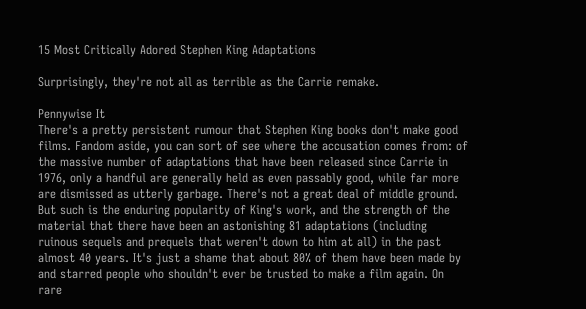15 Most Critically Adored Stephen King Adaptations

Surprisingly, they're not all as terrible as the Carrie remake.

Pennywise It
There's a pretty persistent rumour that Stephen King books don't make good films. Fandom aside, you can sort of see where the accusation comes from: of the massive number of adaptations that have been released since Carrie in 1976, only a handful are generally held as even passably good, while far more are dismissed as utterly garbage. There's not a great deal of middle ground. But such is the enduring popularity of King's work, and the strength of the material that there have been an astonishing 81 adaptations (including ruinous sequels and prequels that weren't down to him at all) in the past almost 40 years. It's just a shame that about 80% of them have been made by and starred people who shouldn't ever be trusted to make a film again. On rare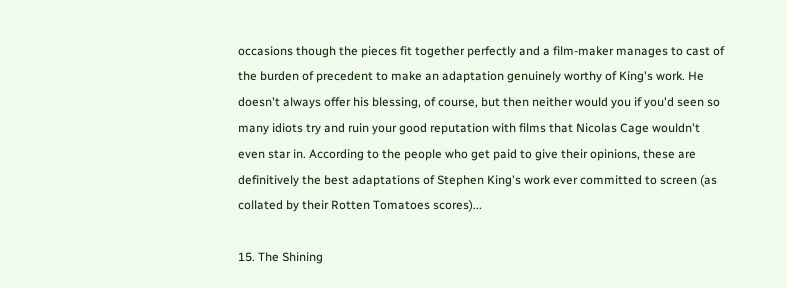occasions though the pieces fit together perfectly and a film-maker manages to cast of the burden of precedent to make an adaptation genuinely worthy of King's work. He doesn't always offer his blessing, of course, but then neither would you if you'd seen so many idiots try and ruin your good reputation with films that Nicolas Cage wouldn't even star in. According to the people who get paid to give their opinions, these are definitively the best adaptations of Stephen King's work ever committed to screen (as collated by their Rotten Tomatoes scores)...

15. The Shining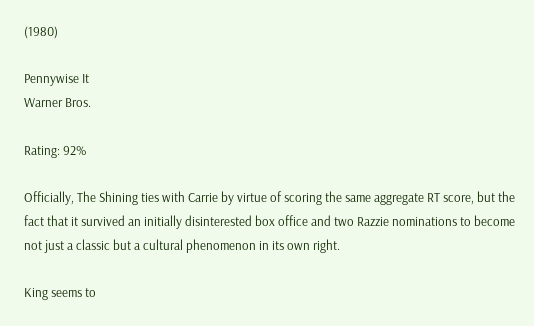(1980)

Pennywise It
Warner Bros.

Rating: 92%

Officially, The Shining ties with Carrie by virtue of scoring the same aggregate RT score, but the fact that it survived an initially disinterested box office and two Razzie nominations to become not just a classic but a cultural phenomenon in its own right.

King seems to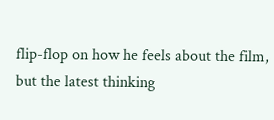flip-flop on how he feels about the film, but the latest thinking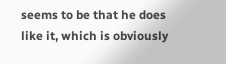seems to be that he does like it, which is obviously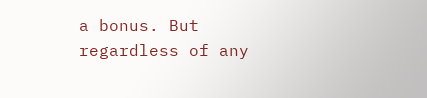a bonus. But regardless of any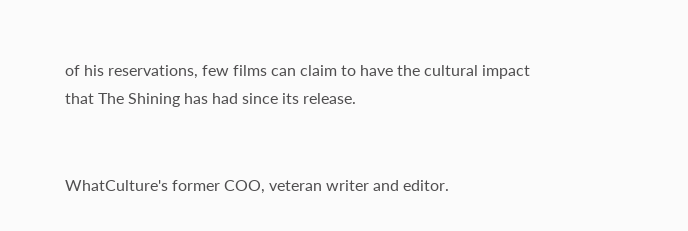of his reservations, few films can claim to have the cultural impact that The Shining has had since its release.


WhatCulture's former COO, veteran writer and editor.